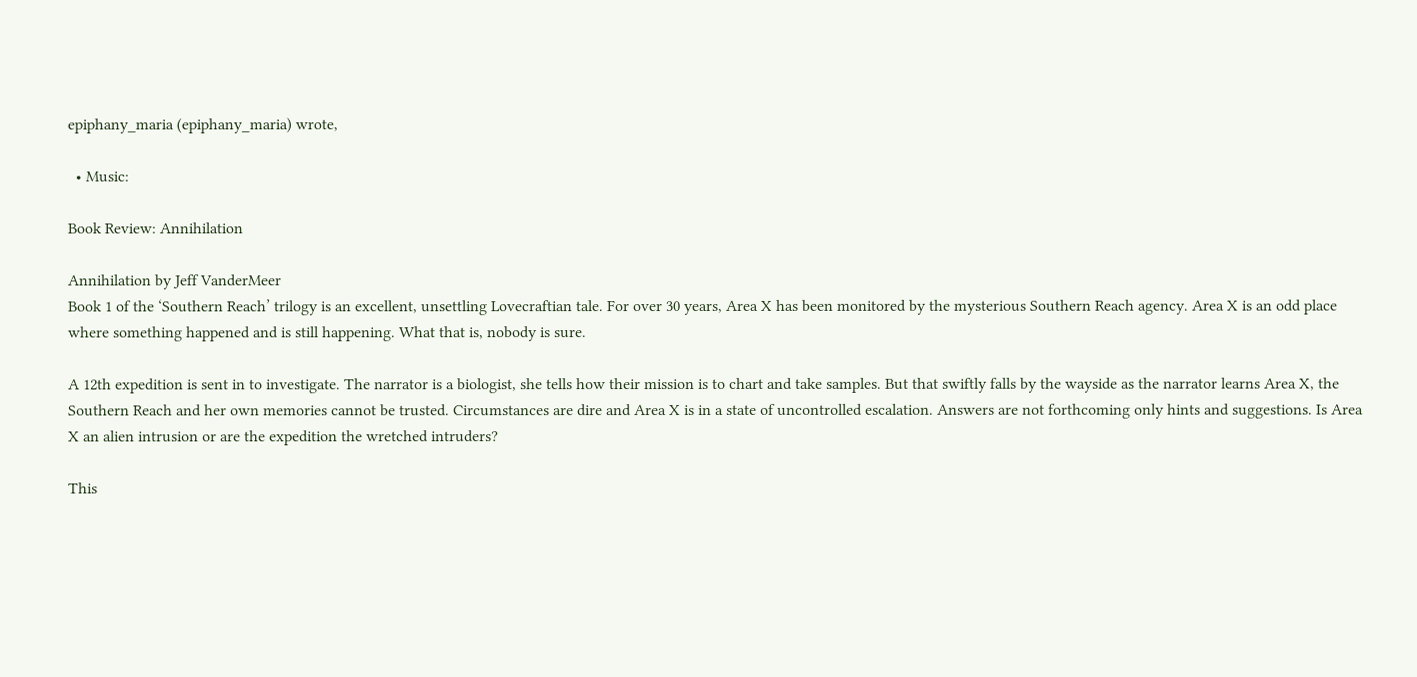epiphany_maria (epiphany_maria) wrote,

  • Music:

Book Review: Annihilation

Annihilation by Jeff VanderMeer
Book 1 of the ‘Southern Reach’ trilogy is an excellent, unsettling Lovecraftian tale. For over 30 years, Area X has been monitored by the mysterious Southern Reach agency. Area X is an odd place where something happened and is still happening. What that is, nobody is sure.

A 12th expedition is sent in to investigate. The narrator is a biologist, she tells how their mission is to chart and take samples. But that swiftly falls by the wayside as the narrator learns Area X, the Southern Reach and her own memories cannot be trusted. Circumstances are dire and Area X is in a state of uncontrolled escalation. Answers are not forthcoming only hints and suggestions. Is Area X an alien intrusion or are the expedition the wretched intruders?

This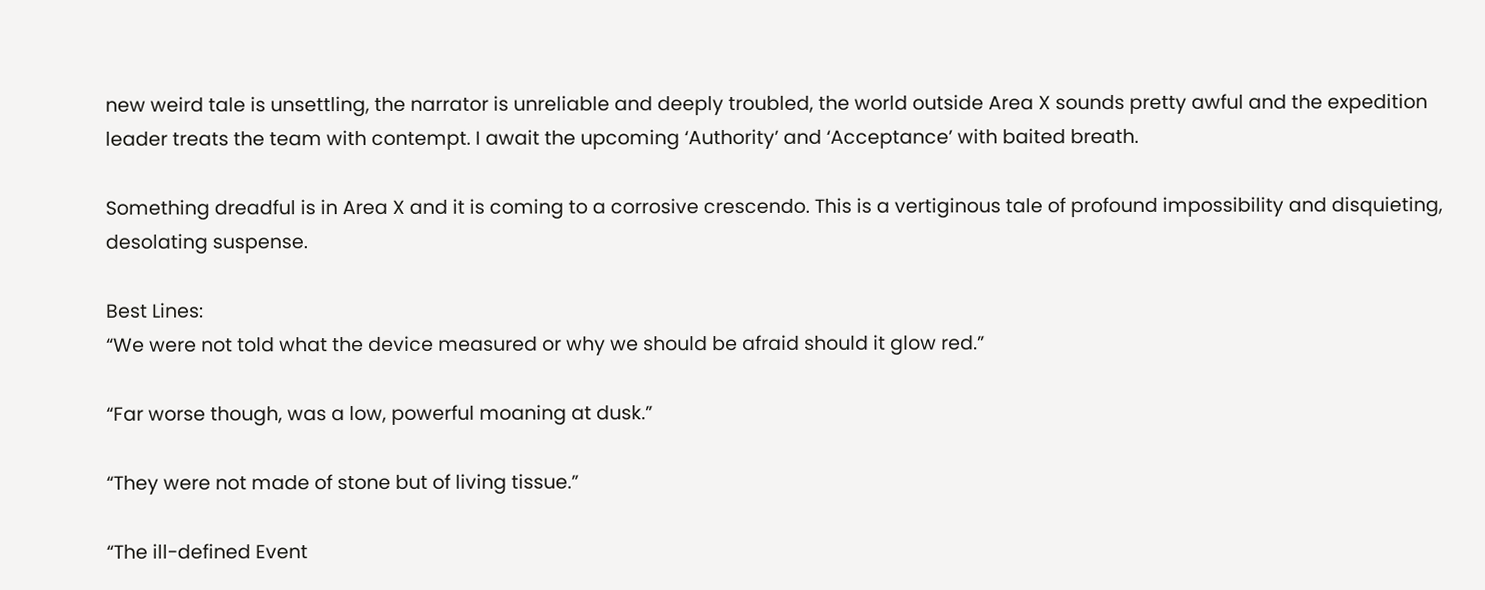new weird tale is unsettling, the narrator is unreliable and deeply troubled, the world outside Area X sounds pretty awful and the expedition leader treats the team with contempt. I await the upcoming ‘Authority’ and ‘Acceptance’ with baited breath.

Something dreadful is in Area X and it is coming to a corrosive crescendo. This is a vertiginous tale of profound impossibility and disquieting, desolating suspense.

Best Lines:
“We were not told what the device measured or why we should be afraid should it glow red.”

“Far worse though, was a low, powerful moaning at dusk.”

“They were not made of stone but of living tissue.”

“The ill-defined Event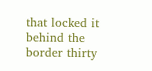that locked it behind the border thirty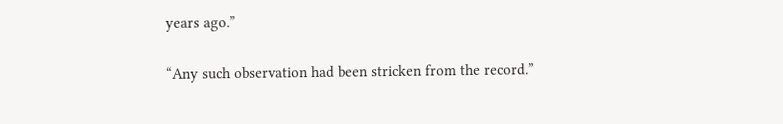years ago.”

“Any such observation had been stricken from the record.”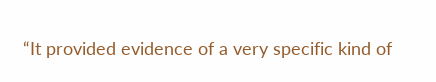“It provided evidence of a very specific kind of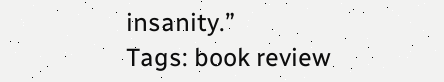insanity.”
Tags: book review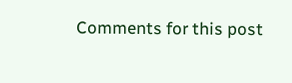Comments for this post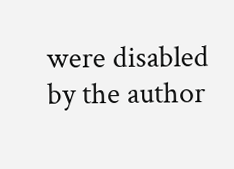were disabled by the author